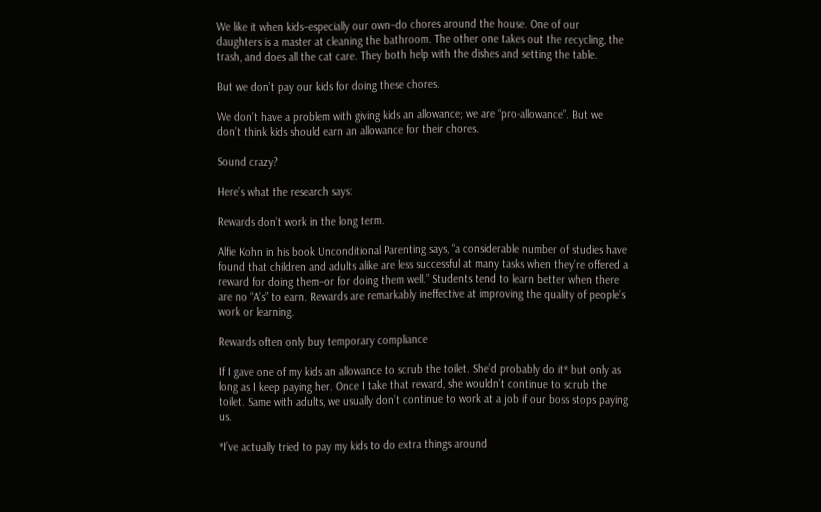We like it when kids–especially our own–do chores around the house. One of our daughters is a master at cleaning the bathroom. The other one takes out the recycling, the trash, and does all the cat care. They both help with the dishes and setting the table.

But we don’t pay our kids for doing these chores.

We don’t have a problem with giving kids an allowance; we are “pro-allowance”. But we don’t think kids should earn an allowance for their chores.

Sound crazy?

Here’s what the research says:

Rewards don’t work in the long term.

Alfie Kohn in his book Unconditional Parenting says, “a considerable number of studies have found that children and adults alike are less successful at many tasks when they’re offered a reward for doing them–or for doing them well.” Students tend to learn better when there are no “A’s” to earn. Rewards are remarkably ineffective at improving the quality of people’s work or learning.

Rewards often only buy temporary compliance

If I gave one of my kids an allowance to scrub the toilet. She’d probably do it* but only as long as I keep paying her. Once I take that reward, she wouldn’t continue to scrub the toilet. Same with adults, we usually don’t continue to work at a job if our boss stops paying us.

*I’ve actually tried to pay my kids to do extra things around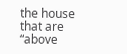the house that are “above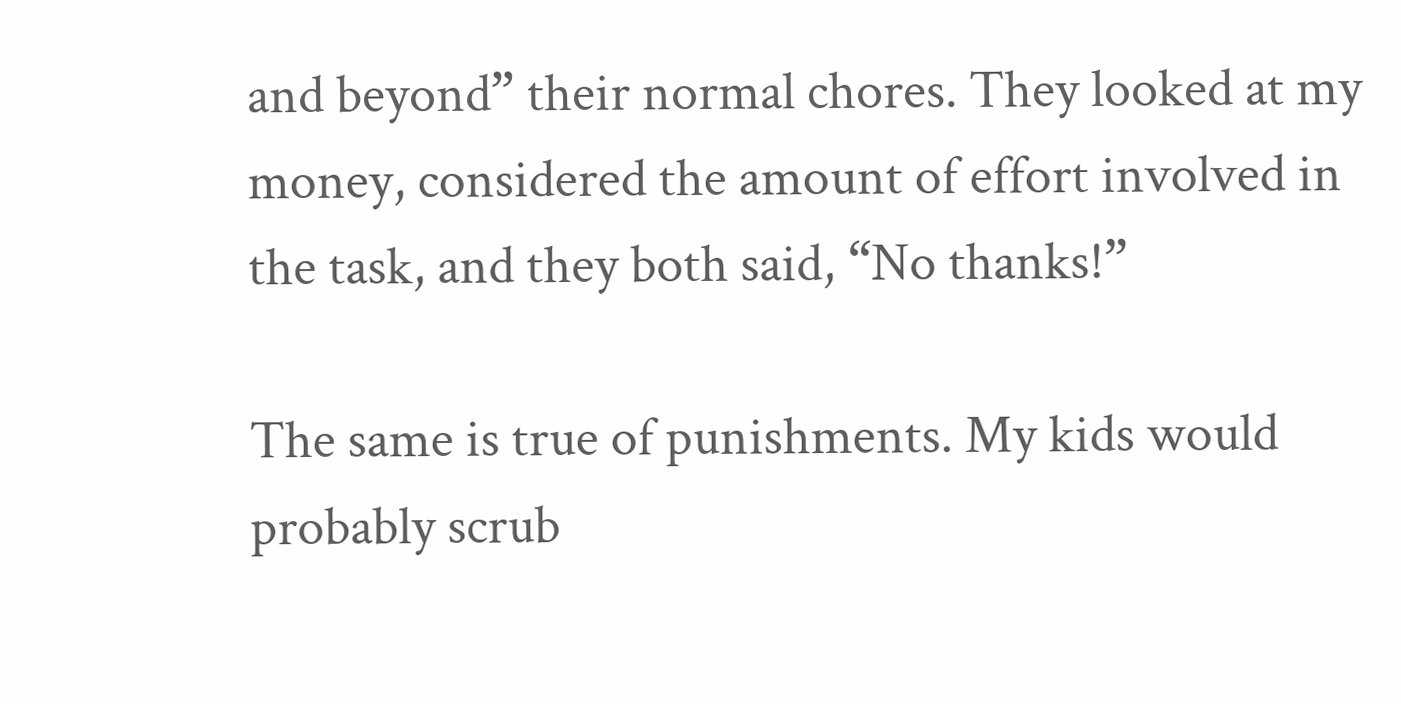and beyond” their normal chores. They looked at my money, considered the amount of effort involved in the task, and they both said, “No thanks!”

The same is true of punishments. My kids would probably scrub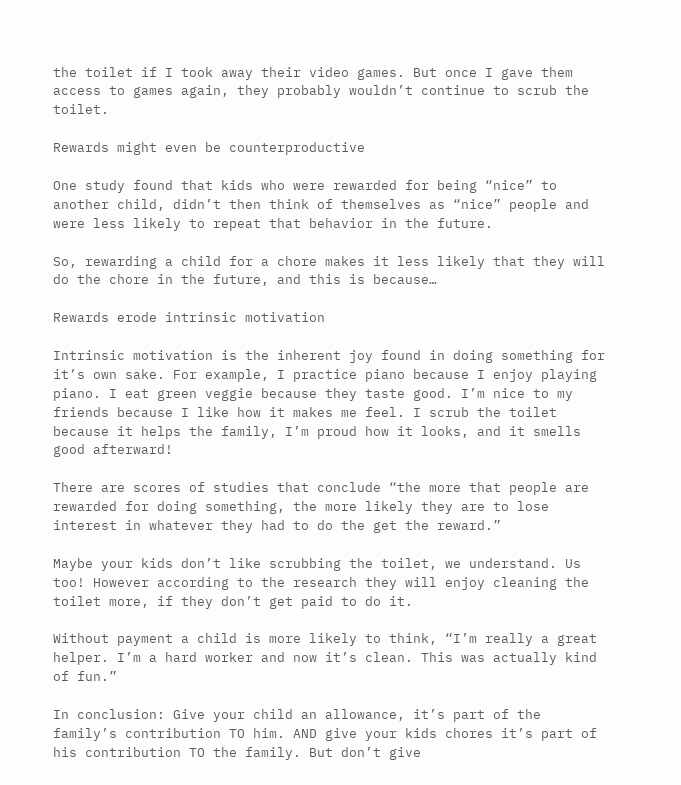the toilet if I took away their video games. But once I gave them access to games again, they probably wouldn’t continue to scrub the toilet.

Rewards might even be counterproductive

One study found that kids who were rewarded for being “nice” to another child, didn’t then think of themselves as “nice” people and were less likely to repeat that behavior in the future.

So, rewarding a child for a chore makes it less likely that they will do the chore in the future, and this is because…

Rewards erode intrinsic motivation

Intrinsic motivation is the inherent joy found in doing something for it’s own sake. For example, I practice piano because I enjoy playing piano. I eat green veggie because they taste good. I’m nice to my friends because I like how it makes me feel. I scrub the toilet because it helps the family, I’m proud how it looks, and it smells good afterward!

There are scores of studies that conclude “the more that people are rewarded for doing something, the more likely they are to lose interest in whatever they had to do the get the reward.”

Maybe your kids don’t like scrubbing the toilet, we understand. Us too! However according to the research they will enjoy cleaning the toilet more, if they don’t get paid to do it.

Without payment a child is more likely to think, “I’m really a great helper. I’m a hard worker and now it’s clean. This was actually kind of fun.”

In conclusion: Give your child an allowance, it’s part of the family’s contribution TO him. AND give your kids chores it’s part of his contribution TO the family. But don’t give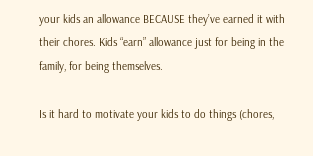your kids an allowance BECAUSE they’ve earned it with their chores. Kids “earn” allowance just for being in the family, for being themselves.

Is it hard to motivate your kids to do things (chores,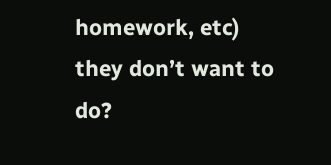homework, etc) they don’t want to do?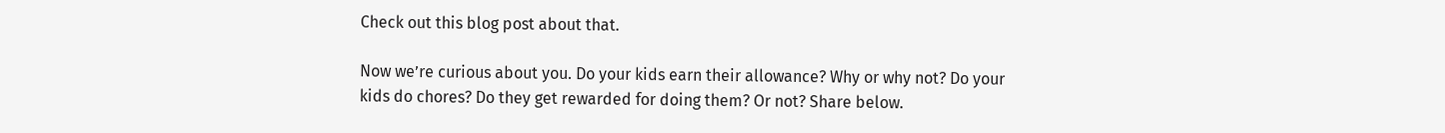Check out this blog post about that.

Now we’re curious about you. Do your kids earn their allowance? Why or why not? Do your kids do chores? Do they get rewarded for doing them? Or not? Share below.